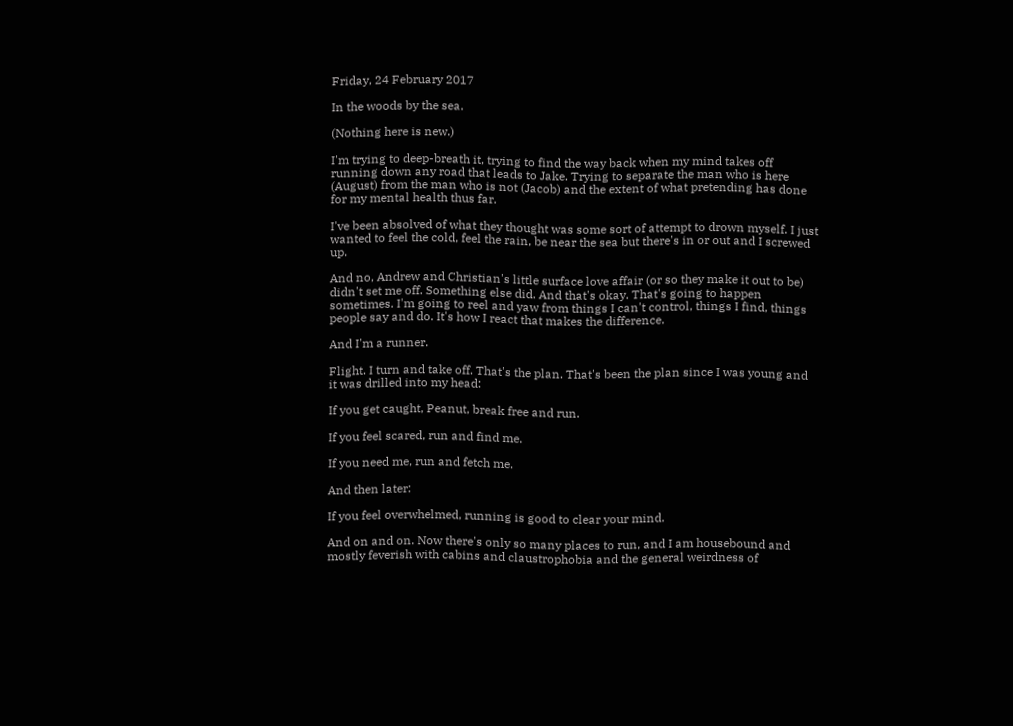Friday, 24 February 2017

In the woods by the sea.

(Nothing here is new.)

I'm trying to deep-breath it, trying to find the way back when my mind takes off running down any road that leads to Jake. Trying to separate the man who is here (August) from the man who is not (Jacob) and the extent of what pretending has done for my mental health thus far.

I've been absolved of what they thought was some sort of attempt to drown myself. I just wanted to feel the cold, feel the rain, be near the sea but there's in or out and I screwed up.

And no, Andrew and Christian's little surface love affair (or so they make it out to be) didn't set me off. Something else did. And that's okay. That's going to happen sometimes. I'm going to reel and yaw from things I can't control, things I find, things people say and do. It's how I react that makes the difference.

And I'm a runner.

Flight. I turn and take off. That's the plan. That's been the plan since I was young and it was drilled into my head:

If you get caught, Peanut, break free and run.

If you feel scared, run and find me.

If you need me, run and fetch me.

And then later:

If you feel overwhelmed, running is good to clear your mind.

And on and on. Now there's only so many places to run, and I am housebound and mostly feverish with cabins and claustrophobia and the general weirdness of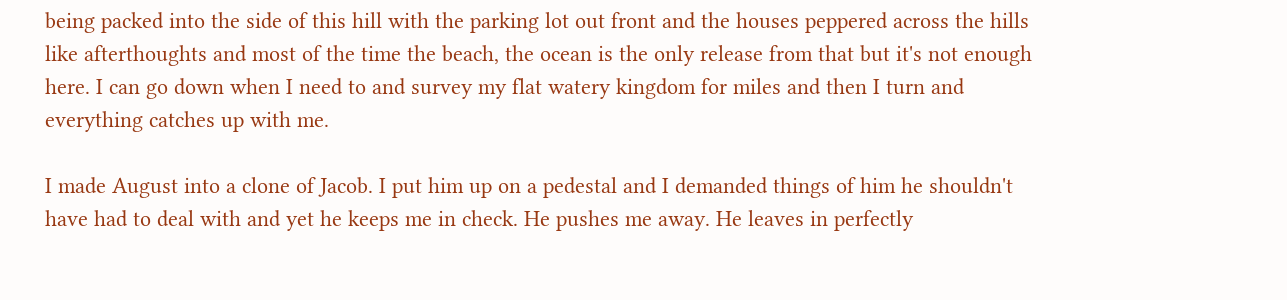being packed into the side of this hill with the parking lot out front and the houses peppered across the hills like afterthoughts and most of the time the beach, the ocean is the only release from that but it's not enough here. I can go down when I need to and survey my flat watery kingdom for miles and then I turn and everything catches up with me.

I made August into a clone of Jacob. I put him up on a pedestal and I demanded things of him he shouldn't have had to deal with and yet he keeps me in check. He pushes me away. He leaves in perfectly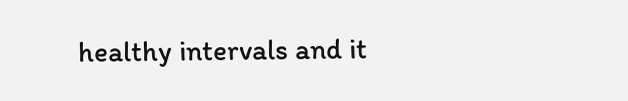healthy intervals and it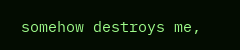somehow destroys me,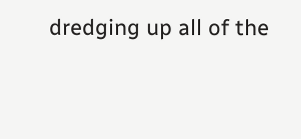dredging up all of the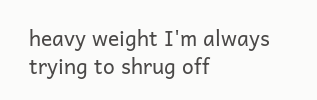heavy weight I'm always trying to shrug off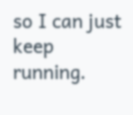so I can just keep running.